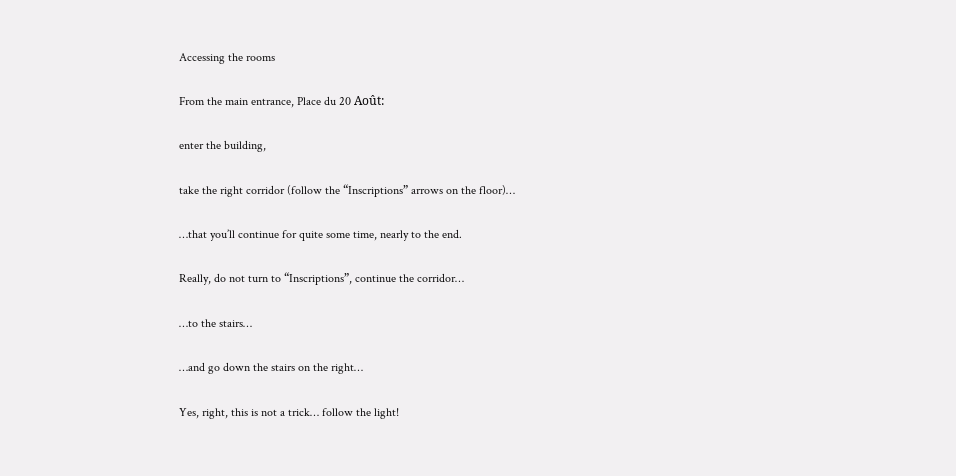Accessing the rooms

From the main entrance, Place du 20 Août:

enter the building,

take the right corridor (follow the “Inscriptions” arrows on the floor)…

…that you’ll continue for quite some time, nearly to the end.

Really, do not turn to “Inscriptions”, continue the corridor…

…to the stairs…

…and go down the stairs on the right…

Yes, right, this is not a trick… follow the light!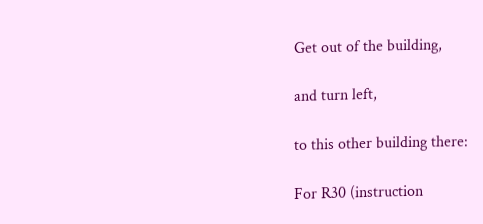Get out of the building,

and turn left,

to this other building there:

For R30 (instruction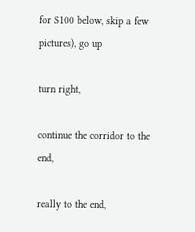for S100 below, skip a few pictures), go up

turn right,

continue the corridor to the end,

really to the end,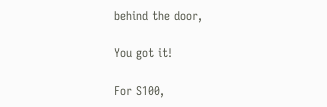behind the door,

You got it!

For S100,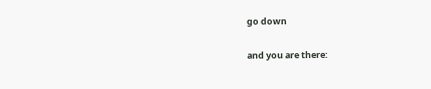go down

and you are there: